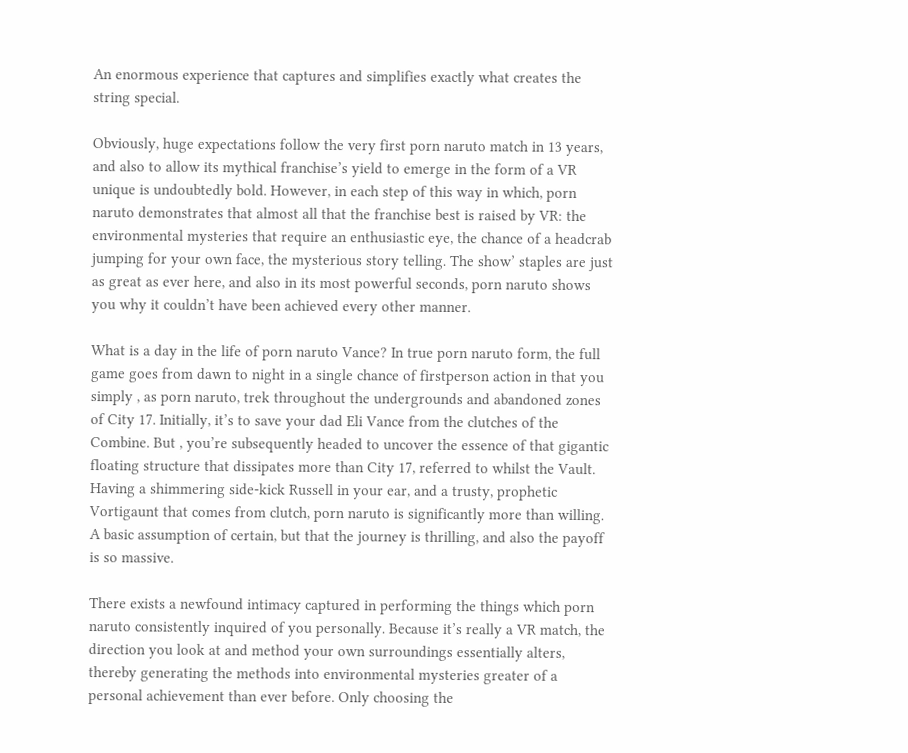An enormous experience that captures and simplifies exactly what creates the string special.

Obviously, huge expectations follow the very first porn naruto match in 13 years, and also to allow its mythical franchise’s yield to emerge in the form of a VR unique is undoubtedly bold. However, in each step of this way in which, porn naruto demonstrates that almost all that the franchise best is raised by VR: the environmental mysteries that require an enthusiastic eye, the chance of a headcrab jumping for your own face, the mysterious story telling. The show’ staples are just as great as ever here, and also in its most powerful seconds, porn naruto shows you why it couldn’t have been achieved every other manner.

What is a day in the life of porn naruto Vance? In true porn naruto form, the full game goes from dawn to night in a single chance of firstperson action in that you simply , as porn naruto, trek throughout the undergrounds and abandoned zones of City 17. Initially, it’s to save your dad Eli Vance from the clutches of the Combine. But , you’re subsequently headed to uncover the essence of that gigantic floating structure that dissipates more than City 17, referred to whilst the Vault. Having a shimmering side-kick Russell in your ear, and a trusty, prophetic Vortigaunt that comes from clutch, porn naruto is significantly more than willing. A basic assumption of certain, but that the journey is thrilling, and also the payoff is so massive.

There exists a newfound intimacy captured in performing the things which porn naruto consistently inquired of you personally. Because it’s really a VR match, the direction you look at and method your own surroundings essentially alters, thereby generating the methods into environmental mysteries greater of a personal achievement than ever before. Only choosing the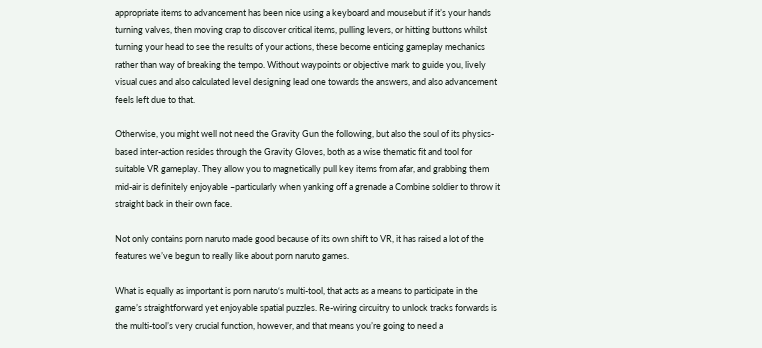appropriate items to advancement has been nice using a keyboard and mousebut if it’s your hands turning valves, then moving crap to discover critical items, pulling levers, or hitting buttons whilst turning your head to see the results of your actions, these become enticing gameplay mechanics rather than way of breaking the tempo. Without waypoints or objective mark to guide you, lively visual cues and also calculated level designing lead one towards the answers, and also advancement feels left due to that.

Otherwise, you might well not need the Gravity Gun the following, but also the soul of its physics-based inter-action resides through the Gravity Gloves, both as a wise thematic fit and tool for suitable VR gameplay. They allow you to magnetically pull key items from afar, and grabbing them mid-air is definitely enjoyable –particularly when yanking off a grenade a Combine soldier to throw it straight back in their own face.

Not only contains porn naruto made good because of its own shift to VR, it has raised a lot of the features we’ve begun to really like about porn naruto games.

What is equally as important is porn naruto‘s multi-tool, that acts as a means to participate in the game’s straightforward yet enjoyable spatial puzzles. Re-wiring circuitry to unlock tracks forwards is the multi-tool’s very crucial function, however, and that means you’re going to need a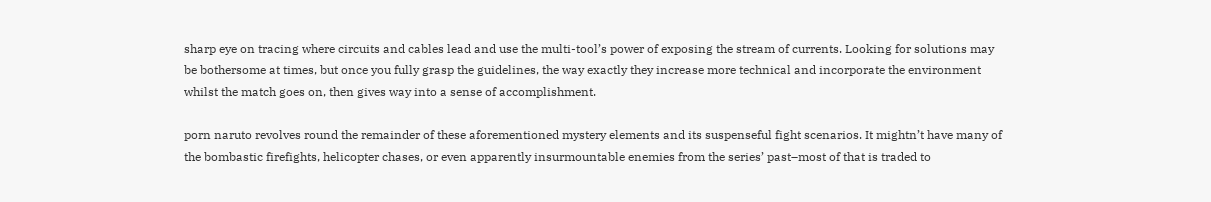sharp eye on tracing where circuits and cables lead and use the multi-tool’s power of exposing the stream of currents. Looking for solutions may be bothersome at times, but once you fully grasp the guidelines, the way exactly they increase more technical and incorporate the environment whilst the match goes on, then gives way into a sense of accomplishment.

porn naruto revolves round the remainder of these aforementioned mystery elements and its suspenseful fight scenarios. It mightn’t have many of the bombastic firefights, helicopter chases, or even apparently insurmountable enemies from the series’ past–most of that is traded to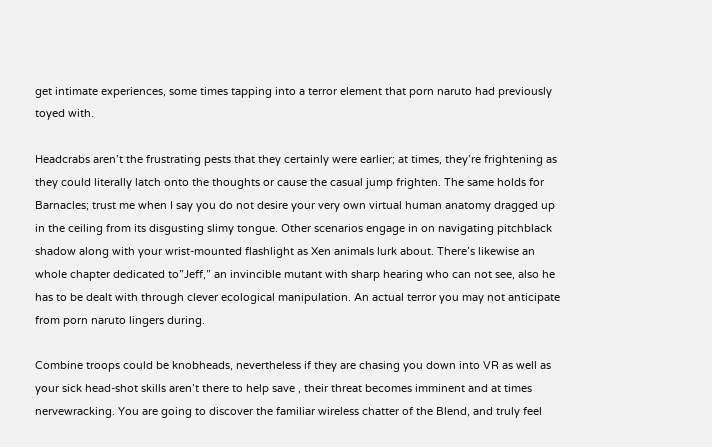get intimate experiences, some times tapping into a terror element that porn naruto had previously toyed with.

Headcrabs aren’t the frustrating pests that they certainly were earlier; at times, they’re frightening as they could literally latch onto the thoughts or cause the casual jump frighten. The same holds for Barnacles; trust me when I say you do not desire your very own virtual human anatomy dragged up in the ceiling from its disgusting slimy tongue. Other scenarios engage in on navigating pitchblack shadow along with your wrist-mounted flashlight as Xen animals lurk about. There’s likewise an whole chapter dedicated to”Jeff,” an invincible mutant with sharp hearing who can not see, also he has to be dealt with through clever ecological manipulation. An actual terror you may not anticipate from porn naruto lingers during.

Combine troops could be knobheads, nevertheless if they are chasing you down into VR as well as your sick head-shot skills aren’t there to help save , their threat becomes imminent and at times nervewracking. You are going to discover the familiar wireless chatter of the Blend, and truly feel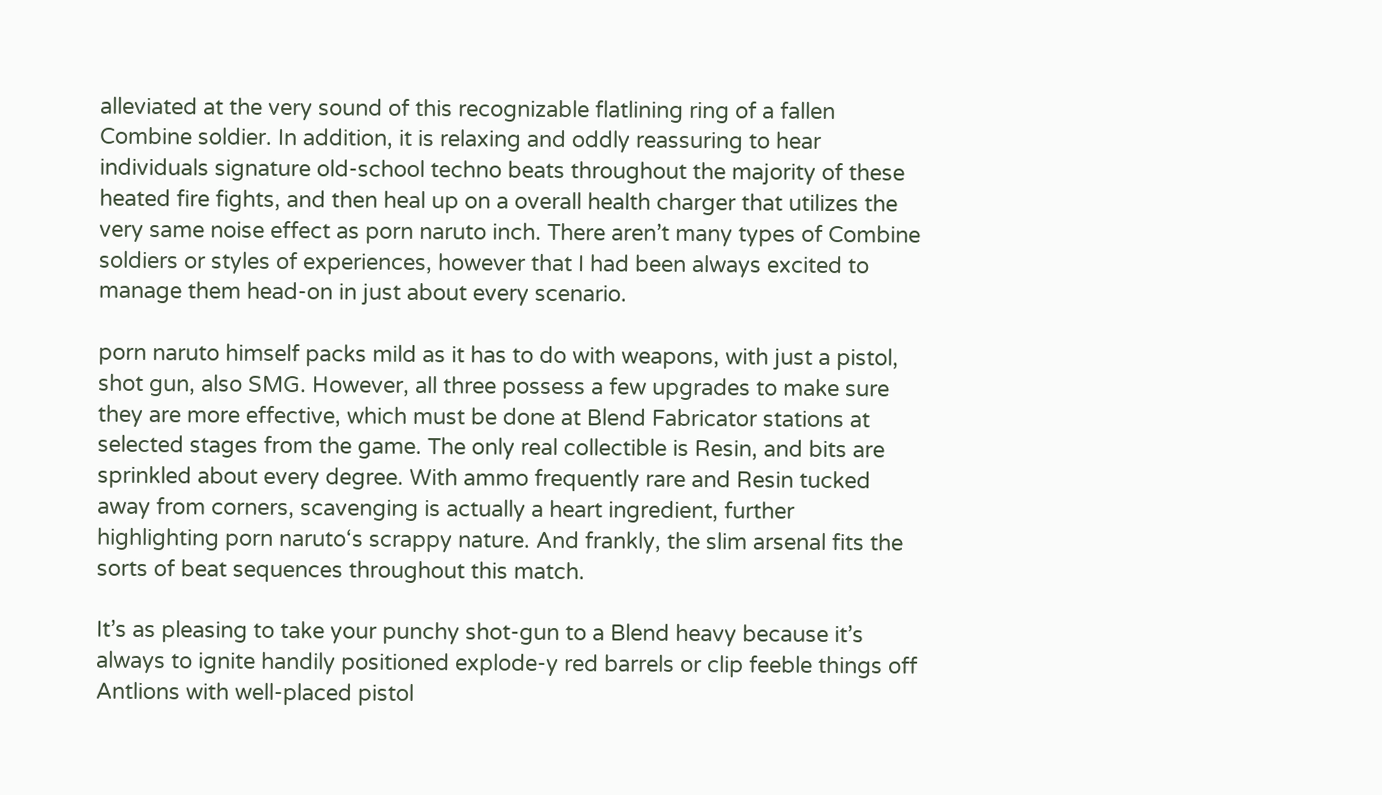alleviated at the very sound of this recognizable flatlining ring of a fallen Combine soldier. In addition, it is relaxing and oddly reassuring to hear individuals signature old-school techno beats throughout the majority of these heated fire fights, and then heal up on a overall health charger that utilizes the very same noise effect as porn naruto inch. There aren’t many types of Combine soldiers or styles of experiences, however that I had been always excited to manage them head-on in just about every scenario.

porn naruto himself packs mild as it has to do with weapons, with just a pistol, shot gun, also SMG. However, all three possess a few upgrades to make sure they are more effective, which must be done at Blend Fabricator stations at selected stages from the game. The only real collectible is Resin, and bits are sprinkled about every degree. With ammo frequently rare and Resin tucked away from corners, scavenging is actually a heart ingredient, further highlighting porn naruto‘s scrappy nature. And frankly, the slim arsenal fits the sorts of beat sequences throughout this match.

It’s as pleasing to take your punchy shot-gun to a Blend heavy because it’s always to ignite handily positioned explode-y red barrels or clip feeble things off Antlions with well-placed pistol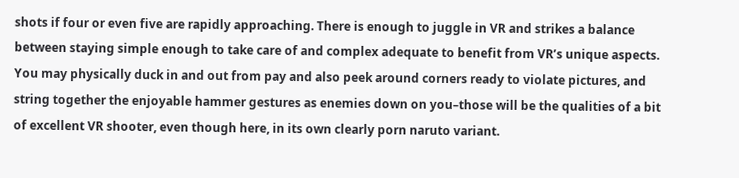shots if four or even five are rapidly approaching. There is enough to juggle in VR and strikes a balance between staying simple enough to take care of and complex adequate to benefit from VR’s unique aspects. You may physically duck in and out from pay and also peek around corners ready to violate pictures, and string together the enjoyable hammer gestures as enemies down on you–those will be the qualities of a bit of excellent VR shooter, even though here, in its own clearly porn naruto variant.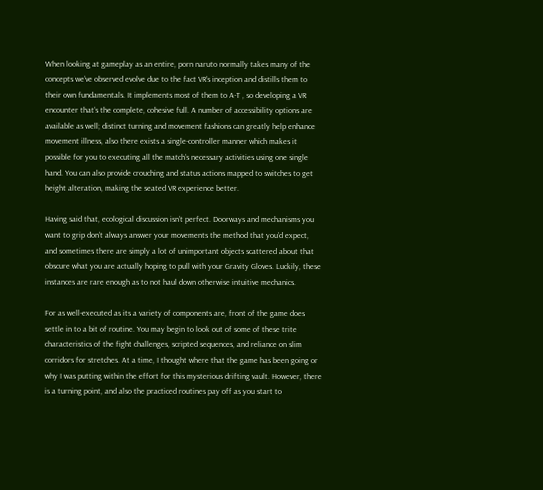When looking at gameplay as an entire, porn naruto normally takes many of the concepts we’ve observed evolve due to the fact VR’s inception and distills them to their own fundamentals. It implements most of them to A-T , so developing a VR encounter that’s the complete, cohesive full. A number of accessibility options are available as well; distinct turning and movement fashions can greatly help enhance movement illness, also there exists a single-controller manner which makes it possible for you to executing all the match’s necessary activities using one single hand. You can also provide crouching and status actions mapped to switches to get height alteration, making the seated VR experience better.

Having said that, ecological discussion isn’t perfect. Doorways and mechanisms you want to grip don’t always answer your movements the method that you’d expect, and sometimes there are simply a lot of unimportant objects scattered about that obscure what you are actually hoping to pull with your Gravity Gloves. Luckily, these instances are rare enough as to not haul down otherwise intuitive mechanics.

For as well-executed as its a variety of components are, front of the game does settle in to a bit of routine. You may begin to look out of some of these trite characteristics of the fight challenges, scripted sequences, and reliance on slim corridors for stretches. At a time, I thought where that the game has been going or why I was putting within the effort for this mysterious drifting vault. However, there is a turning point, and also the practiced routines pay off as you start to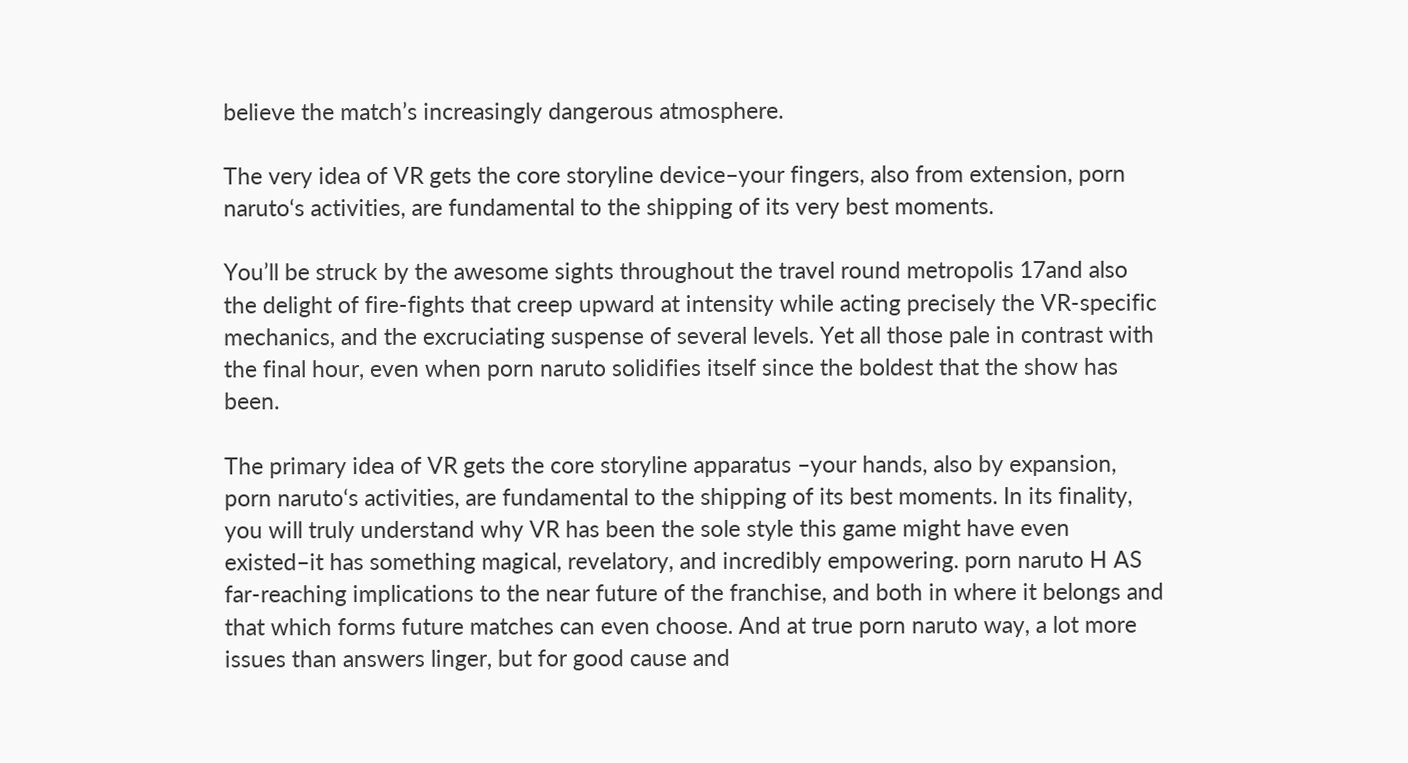believe the match’s increasingly dangerous atmosphere.

The very idea of VR gets the core storyline device–your fingers, also from extension, porn naruto‘s activities, are fundamental to the shipping of its very best moments.

You’ll be struck by the awesome sights throughout the travel round metropolis 17and also the delight of fire-fights that creep upward at intensity while acting precisely the VR-specific mechanics, and the excruciating suspense of several levels. Yet all those pale in contrast with the final hour, even when porn naruto solidifies itself since the boldest that the show has been.

The primary idea of VR gets the core storyline apparatus –your hands, also by expansion, porn naruto‘s activities, are fundamental to the shipping of its best moments. In its finality, you will truly understand why VR has been the sole style this game might have even existed–it has something magical, revelatory, and incredibly empowering. porn naruto H AS far-reaching implications to the near future of the franchise, and both in where it belongs and that which forms future matches can even choose. And at true porn naruto way, a lot more issues than answers linger, but for good cause and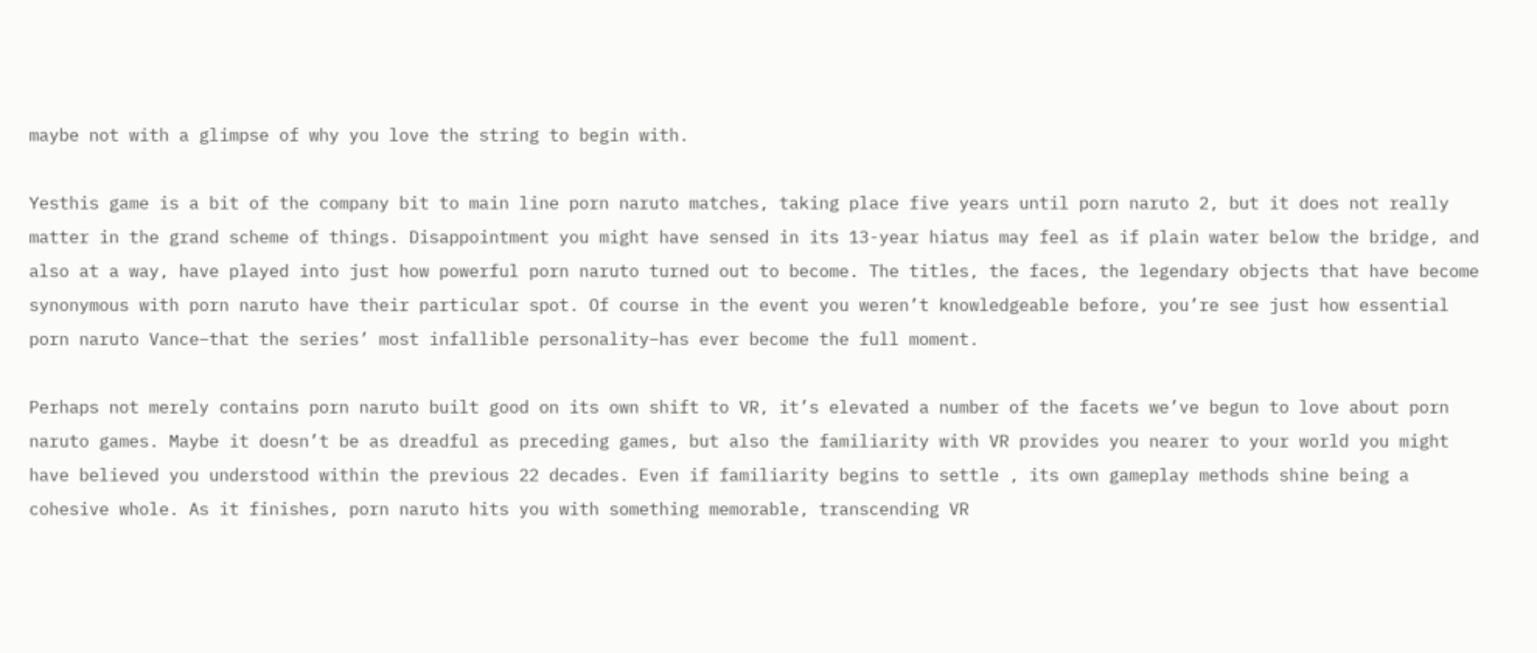maybe not with a glimpse of why you love the string to begin with.

Yesthis game is a bit of the company bit to main line porn naruto matches, taking place five years until porn naruto 2, but it does not really matter in the grand scheme of things. Disappointment you might have sensed in its 13-year hiatus may feel as if plain water below the bridge, and also at a way, have played into just how powerful porn naruto turned out to become. The titles, the faces, the legendary objects that have become synonymous with porn naruto have their particular spot. Of course in the event you weren’t knowledgeable before, you’re see just how essential porn naruto Vance–that the series’ most infallible personality–has ever become the full moment.

Perhaps not merely contains porn naruto built good on its own shift to VR, it’s elevated a number of the facets we’ve begun to love about porn naruto games. Maybe it doesn’t be as dreadful as preceding games, but also the familiarity with VR provides you nearer to your world you might have believed you understood within the previous 22 decades. Even if familiarity begins to settle , its own gameplay methods shine being a cohesive whole. As it finishes, porn naruto hits you with something memorable, transcending VR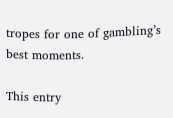tropes for one of gambling’s best moments.

This entry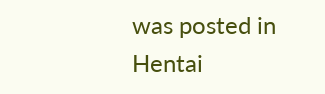was posted in Hentai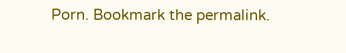Porn. Bookmark the permalink.